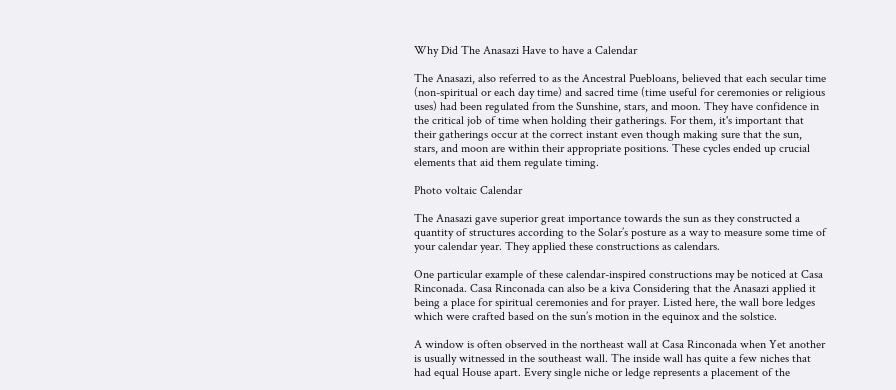Why Did The Anasazi Have to have a Calendar

The Anasazi, also referred to as the Ancestral Puebloans, believed that each secular time (non-spiritual or each day time) and sacred time (time useful for ceremonies or religious uses) had been regulated from the Sunshine, stars, and moon. They have confidence in the critical job of time when holding their gatherings. For them, it's important that their gatherings occur at the correct instant even though making sure that the sun, stars, and moon are within their appropriate positions. These cycles ended up crucial elements that aid them regulate timing.

Photo voltaic Calendar

The Anasazi gave superior great importance towards the sun as they constructed a quantity of structures according to the Solar’s posture as a way to measure some time of your calendar year. They applied these constructions as calendars.

One particular example of these calendar-inspired constructions may be noticed at Casa Rinconada. Casa Rinconada can also be a kiva Considering that the Anasazi applied it being a place for spiritual ceremonies and for prayer. Listed here, the wall bore ledges which were crafted based on the sun’s motion in the equinox and the solstice.

A window is often observed in the northeast wall at Casa Rinconada when Yet another is usually witnessed in the southeast wall. The inside wall has quite a few niches that had equal House apart. Every single niche or ledge represents a placement of the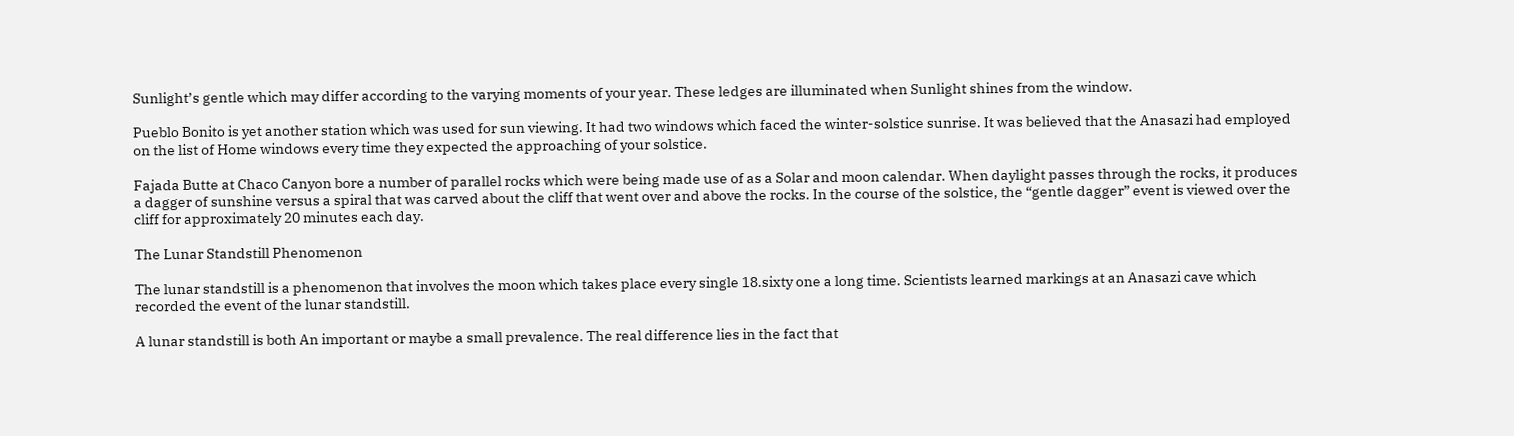Sunlight’s gentle which may differ according to the varying moments of your year. These ledges are illuminated when Sunlight shines from the window.

Pueblo Bonito is yet another station which was used for sun viewing. It had two windows which faced the winter-solstice sunrise. It was believed that the Anasazi had employed on the list of Home windows every time they expected the approaching of your solstice.

Fajada Butte at Chaco Canyon bore a number of parallel rocks which were being made use of as a Solar and moon calendar. When daylight passes through the rocks, it produces a dagger of sunshine versus a spiral that was carved about the cliff that went over and above the rocks. In the course of the solstice, the “gentle dagger” event is viewed over the cliff for approximately 20 minutes each day.

The Lunar Standstill Phenomenon

The lunar standstill is a phenomenon that involves the moon which takes place every single 18.sixty one a long time. Scientists learned markings at an Anasazi cave which recorded the event of the lunar standstill.

A lunar standstill is both An important or maybe a small prevalence. The real difference lies in the fact that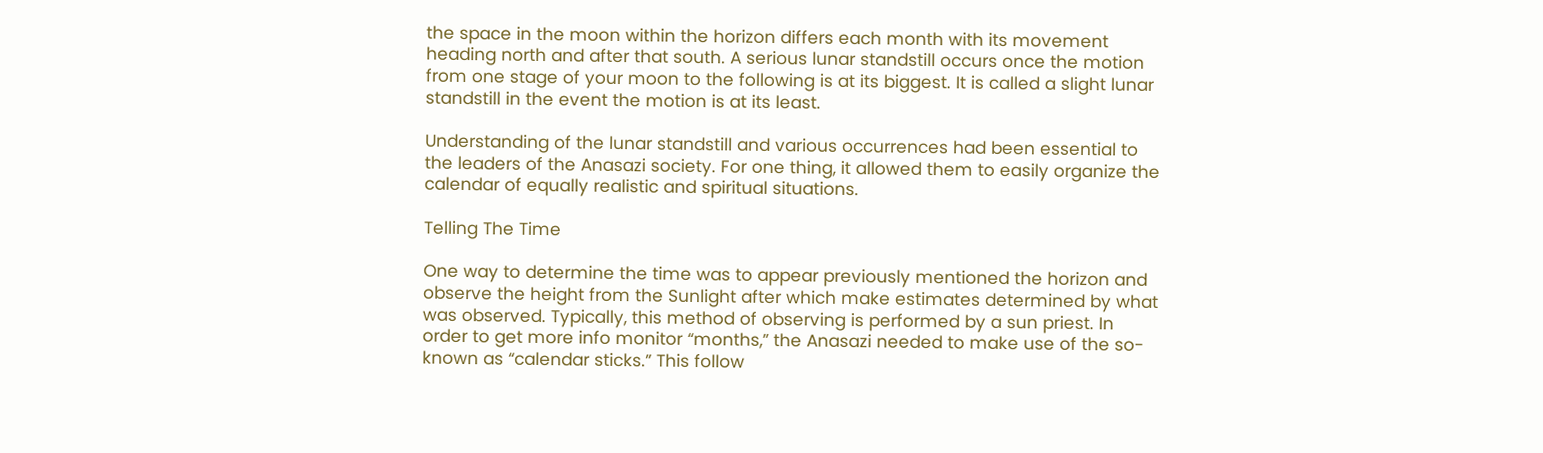the space in the moon within the horizon differs each month with its movement heading north and after that south. A serious lunar standstill occurs once the motion from one stage of your moon to the following is at its biggest. It is called a slight lunar standstill in the event the motion is at its least.

Understanding of the lunar standstill and various occurrences had been essential to the leaders of the Anasazi society. For one thing, it allowed them to easily organize the calendar of equally realistic and spiritual situations.

Telling The Time

One way to determine the time was to appear previously mentioned the horizon and observe the height from the Sunlight after which make estimates determined by what was observed. Typically, this method of observing is performed by a sun priest. In order to get more info monitor “months,” the Anasazi needed to make use of the so-known as “calendar sticks.” This follow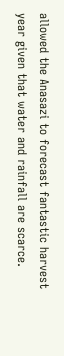allowed the Anasazi to forecast fantastic harvest year given that water and rainfall are scarce.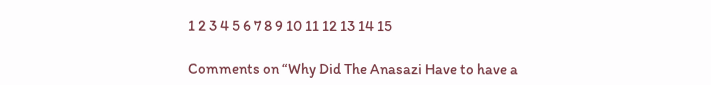1 2 3 4 5 6 7 8 9 10 11 12 13 14 15

Comments on “Why Did The Anasazi Have to have a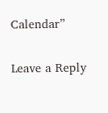Calendar”

Leave a Reply